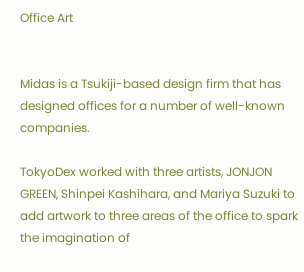Office Art


Midas is a Tsukiji-based design firm that has designed offices for a number of well-known companies.

TokyoDex worked with three artists, JONJON GREEN, Shinpei Kashihara, and Mariya Suzuki to add artwork to three areas of the office to spark the imagination of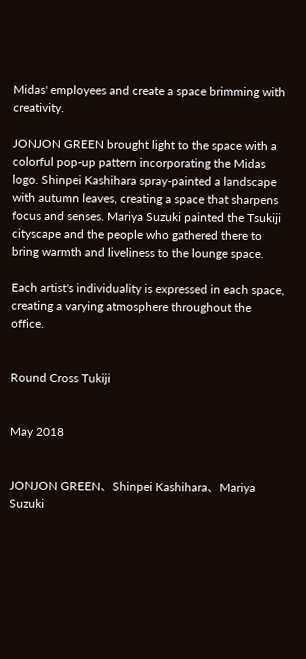Midas' employees and create a space brimming with creativity.

JONJON GREEN brought light to the space with a colorful pop-up pattern incorporating the Midas logo. Shinpei Kashihara spray-painted a landscape with autumn leaves, creating a space that sharpens focus and senses. Mariya Suzuki painted the Tsukiji cityscape and the people who gathered there to bring warmth and liveliness to the lounge space.

Each artist's individuality is expressed in each space, creating a varying atmosphere throughout the office.


Round Cross Tukiji


May 2018


JONJON GREEN、Shinpei Kashihara、Mariya Suzuki